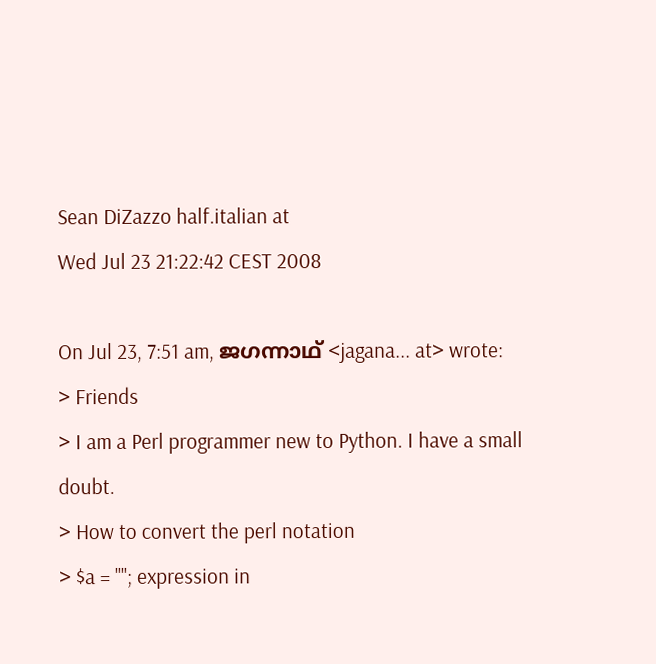Sean DiZazzo half.italian at
Wed Jul 23 21:22:42 CEST 2008

On Jul 23, 7:51 am, ജഗന്നാഥ് <jagana... at> wrote:
> Friends
> I am a Perl programmer new to Python. I have a small doubt.
> How to convert the perl notation
> $a = ""; expression in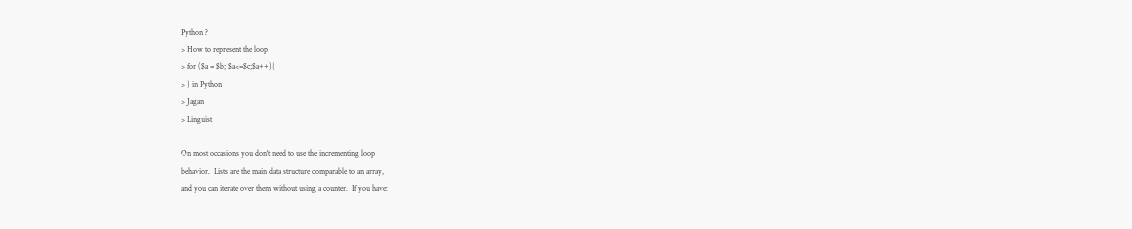Python ?
> How to represent the loop
> for ($a = $b; $a<=$c;$a++){
> } in Python
> Jagan
> Linguist

On most occasions you don't need to use the incrementing loop
behavior.  Lists are the main data structure comparable to an array,
and you can iterate over them without using a counter.  If you have: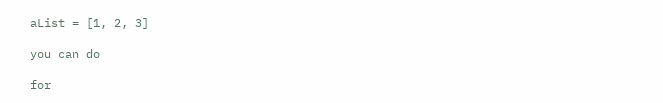aList = [1, 2, 3]

you can do

for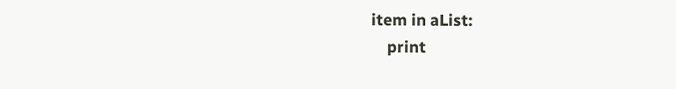item in aList:
    print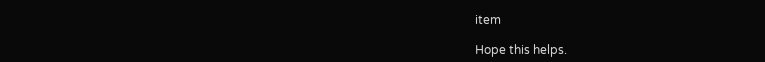item

Hope this helps.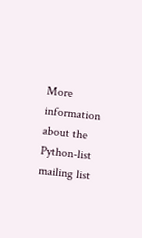More information about the Python-list mailing list